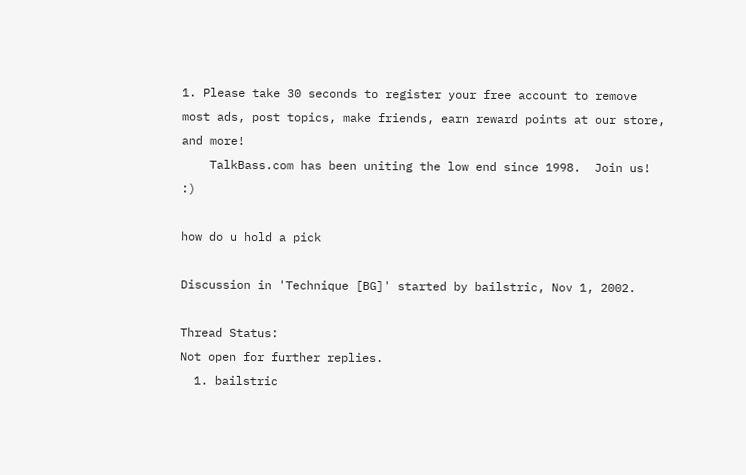1. Please take 30 seconds to register your free account to remove most ads, post topics, make friends, earn reward points at our store, and more!
    TalkBass.com has been uniting the low end since 1998.  Join us! :)

how do u hold a pick

Discussion in 'Technique [BG]' started by bailstric, Nov 1, 2002.

Thread Status:
Not open for further replies.
  1. bailstric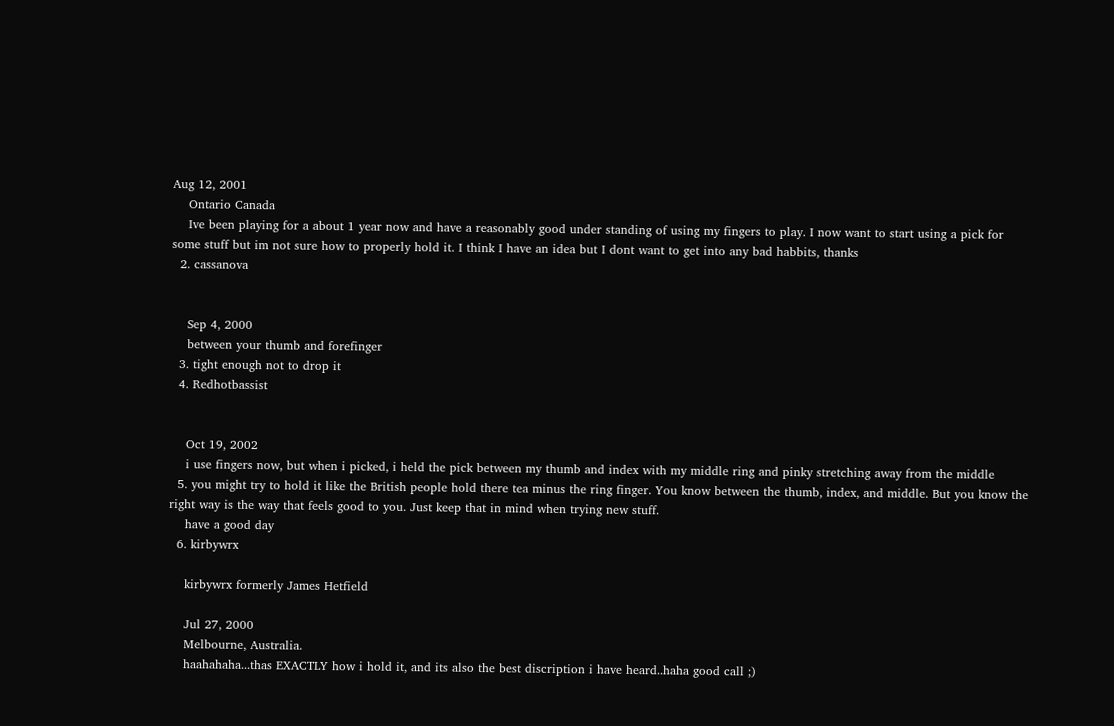Aug 12, 2001
    Ontario Canada
    Ive been playing for a about 1 year now and have a reasonably good under standing of using my fingers to play. I now want to start using a pick for some stuff but im not sure how to properly hold it. I think I have an idea but I dont want to get into any bad habbits, thanks
  2. cassanova


    Sep 4, 2000
    between your thumb and forefinger
  3. tight enough not to drop it
  4. Redhotbassist


    Oct 19, 2002
    i use fingers now, but when i picked, i held the pick between my thumb and index with my middle ring and pinky stretching away from the middle
  5. you might try to hold it like the British people hold there tea minus the ring finger. You know between the thumb, index, and middle. But you know the right way is the way that feels good to you. Just keep that in mind when trying new stuff.
    have a good day
  6. kirbywrx

    kirbywrx formerly James Hetfield

    Jul 27, 2000
    Melbourne, Australia.
    haahahaha...thas EXACTLY how i hold it, and its also the best discription i have heard..haha good call ;)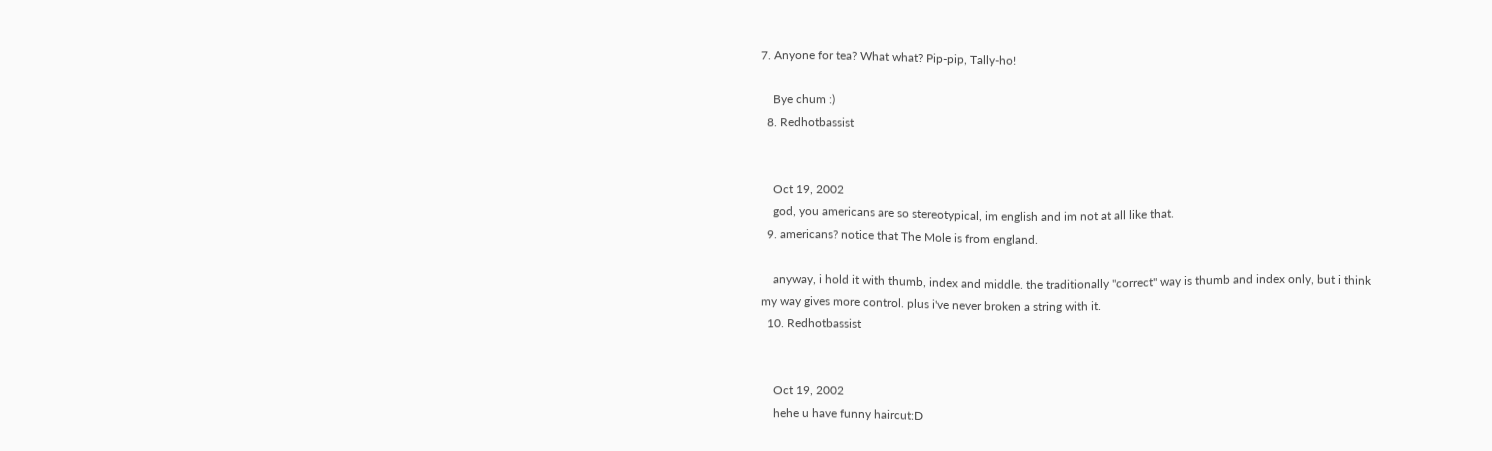7. Anyone for tea? What what? Pip-pip, Tally-ho!

    Bye chum :)
  8. Redhotbassist


    Oct 19, 2002
    god, you americans are so stereotypical, im english and im not at all like that.
  9. americans? notice that The Mole is from england.

    anyway, i hold it with thumb, index and middle. the traditionally "correct" way is thumb and index only, but i think my way gives more control. plus i've never broken a string with it.
  10. Redhotbassist


    Oct 19, 2002
    hehe u have funny haircut:D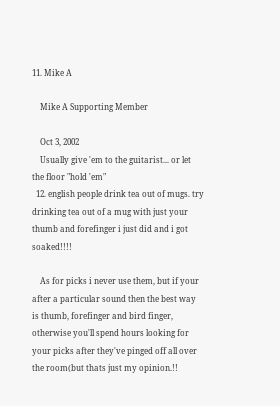11. Mike A

    Mike A Supporting Member

    Oct 3, 2002
    Usually give 'em to the guitarist... or let the floor "hold 'em"
  12. english people drink tea out of mugs. try drinking tea out of a mug with just your thumb and forefinger i just did and i got soaked!!!!

    As for picks i never use them, but if your after a particular sound then the best way is thumb, forefinger and bird finger, otherwise you'll spend hours looking for your picks after they've pinged off all over the room(but thats just my opinion.!!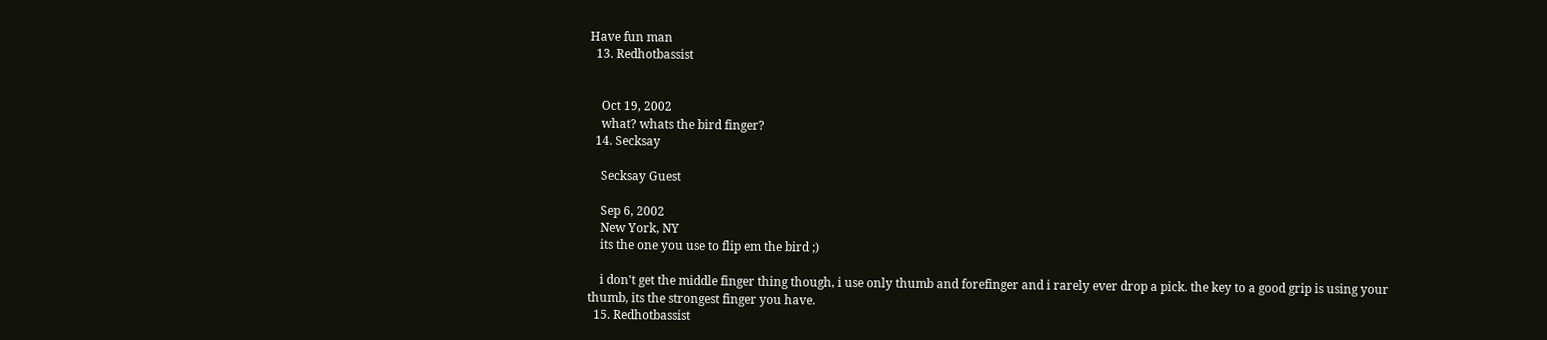Have fun man
  13. Redhotbassist


    Oct 19, 2002
    what? whats the bird finger?
  14. Secksay

    Secksay Guest

    Sep 6, 2002
    New York, NY
    its the one you use to flip em the bird ;)

    i don't get the middle finger thing though, i use only thumb and forefinger and i rarely ever drop a pick. the key to a good grip is using your thumb, its the strongest finger you have.
  15. Redhotbassist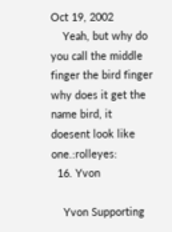Oct 19, 2002
    Yeah, but why do you call the middle finger the bird finger why does it get the name bird, it doesent look like one.:rolleyes:
  16. Yvon

    Yvon Supporting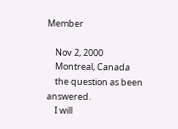Member

    Nov 2, 2000
    Montreal, Canada
    the question as been answered.
    I will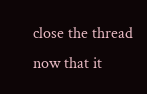close the thread now that it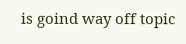is goind way off topic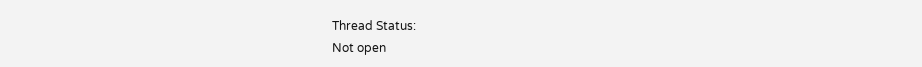Thread Status:
Not open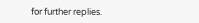for further replies.